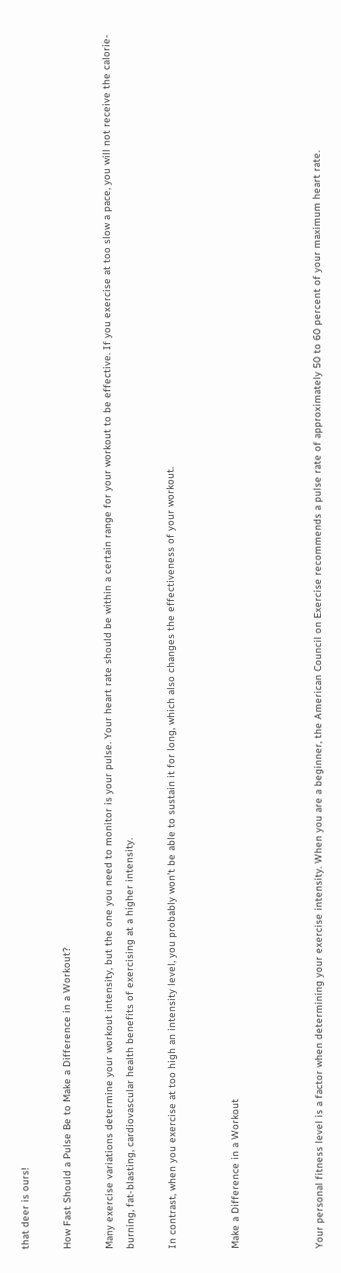that deer is ours!

How Fast Should a Pulse Be to Make a Difference in a Workout?

Many exercise variations determine your workout intensity, but the one you need to monitor is your pulse. Your heart rate should be within a certain range for your workout to be effective. If you exercise at too slow a pace, you will not receive the calorie-burning, fat-blasting, cardiovascular health benefits of exercising at a higher intensity.

In contrast, when you exercise at too high an intensity level, you probably won’t be able to sustain it for long, which also changes the effectiveness of your workout.


Make a Difference in a Workout



Your personal fitness level is a factor when determining your exercise intensity. When you are a beginner, the American Council on Exercise recommends a pulse rate of approximately 50 to 60 percent of your maximum heart rate.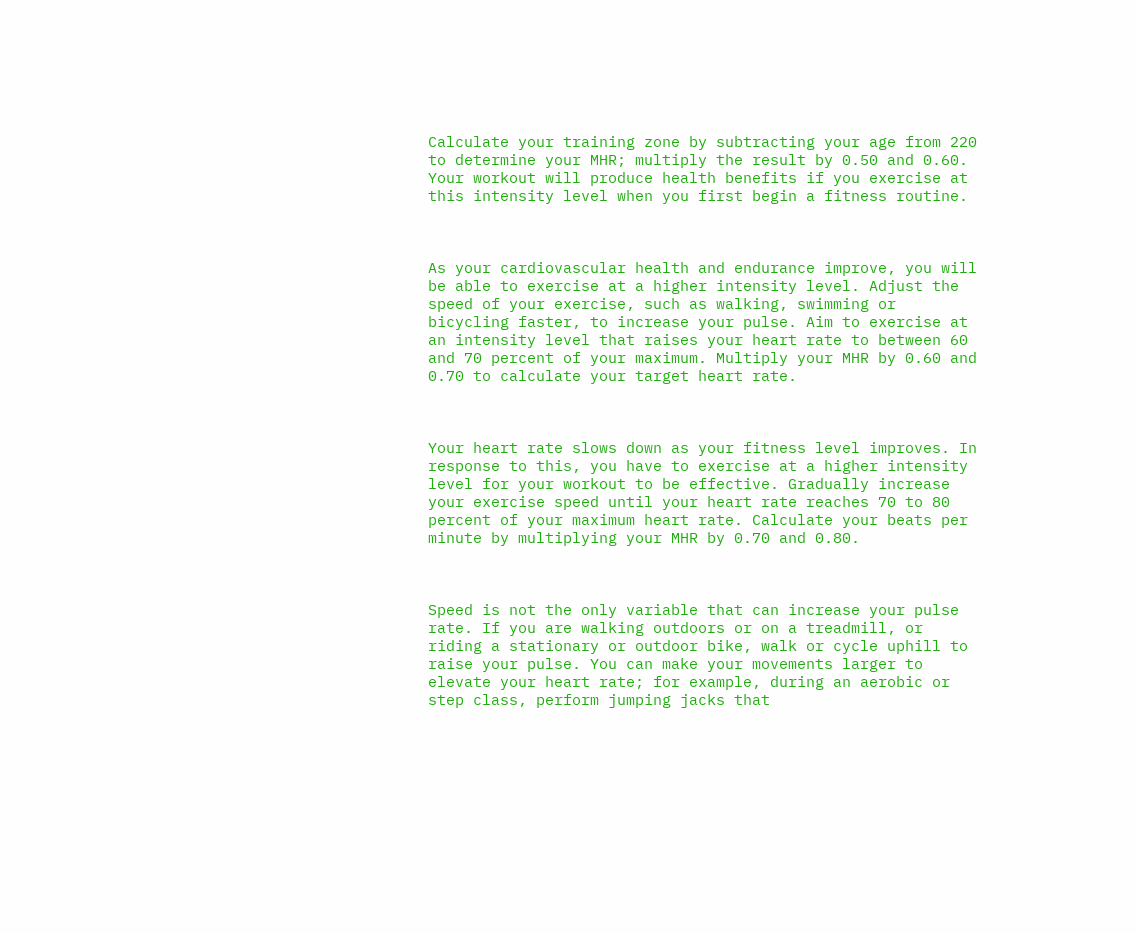Calculate your training zone by subtracting your age from 220 to determine your MHR; multiply the result by 0.50 and 0.60. Your workout will produce health benefits if you exercise at this intensity level when you first begin a fitness routine.



As your cardiovascular health and endurance improve, you will be able to exercise at a higher intensity level. Adjust the speed of your exercise, such as walking, swimming or bicycling faster, to increase your pulse. Aim to exercise at an intensity level that raises your heart rate to between 60 and 70 percent of your maximum. Multiply your MHR by 0.60 and 0.70 to calculate your target heart rate.



Your heart rate slows down as your fitness level improves. In response to this, you have to exercise at a higher intensity level for your workout to be effective. Gradually increase your exercise speed until your heart rate reaches 70 to 80 percent of your maximum heart rate. Calculate your beats per minute by multiplying your MHR by 0.70 and 0.80.



Speed is not the only variable that can increase your pulse rate. If you are walking outdoors or on a treadmill, or riding a stationary or outdoor bike, walk or cycle uphill to raise your pulse. You can make your movements larger to elevate your heart rate; for example, during an aerobic or step class, perform jumping jacks that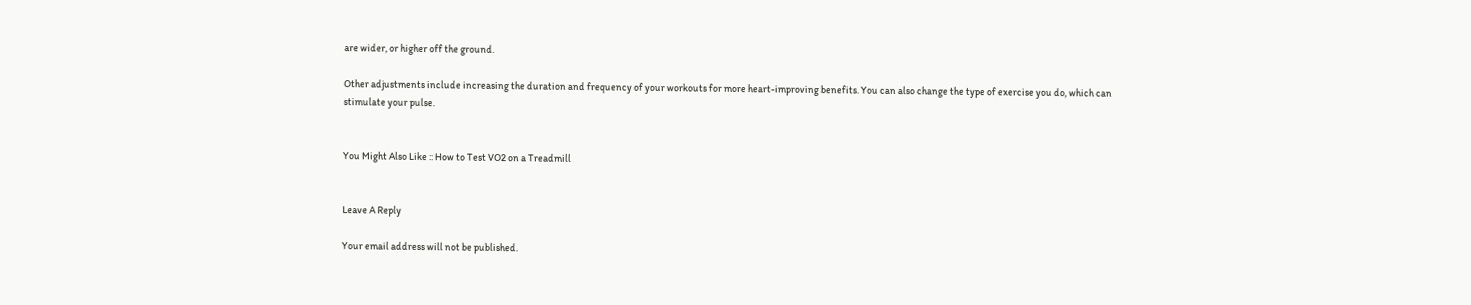are wider, or higher off the ground.

Other adjustments include increasing the duration and frequency of your workouts for more heart-improving benefits. You can also change the type of exercise you do, which can stimulate your pulse.


You Might Also Like :: How to Test VO2 on a Treadmill


Leave A Reply

Your email address will not be published.